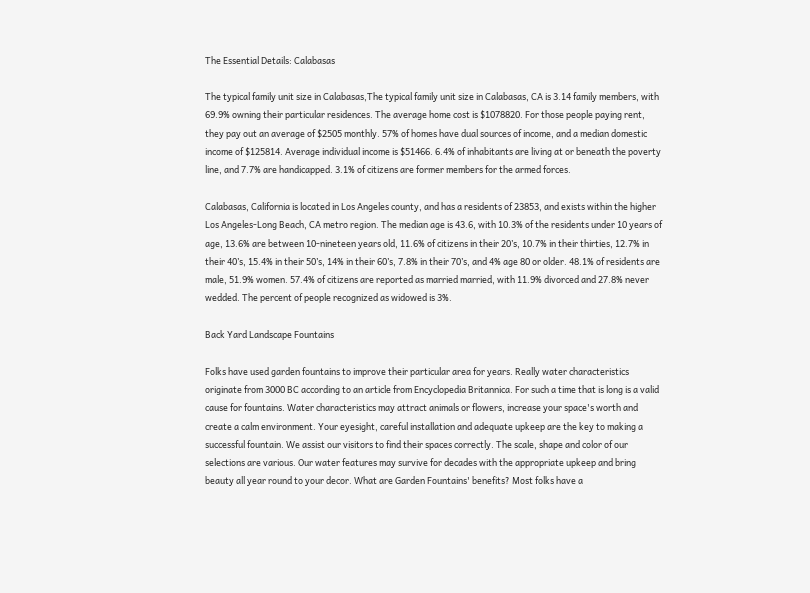The Essential Details: Calabasas

The typical family unit size in Calabasas,The typical family unit size in Calabasas, CA is 3.14 family members, with 69.9% owning their particular residences. The average home cost is $1078820. For those people paying rent, they pay out an average of $2505 monthly. 57% of homes have dual sources of income, and a median domestic income of $125814. Average individual income is $51466. 6.4% of inhabitants are living at or beneath the poverty line, and 7.7% are handicapped. 3.1% of citizens are former members for the armed forces.

Calabasas, California is located in Los Angeles county, and has a residents of 23853, and exists within the higher Los Angeles-Long Beach, CA metro region. The median age is 43.6, with 10.3% of the residents under 10 years of age, 13.6% are between 10-nineteen years old, 11.6% of citizens in their 20’s, 10.7% in their thirties, 12.7% in their 40’s, 15.4% in their 50’s, 14% in their 60’s, 7.8% in their 70’s, and 4% age 80 or older. 48.1% of residents are male, 51.9% women. 57.4% of citizens are reported as married married, with 11.9% divorced and 27.8% never wedded. The percent of people recognized as widowed is 3%.

Back Yard Landscape Fountains

Folks have used garden fountains to improve their particular area for years. Really water characteristics originate from 3000 BC according to an article from Encyclopedia Britannica. For such a time that is long is a valid cause for fountains. Water characteristics may attract animals or flowers, increase your space's worth and create a calm environment. Your eyesight, careful installation and adequate upkeep are the key to making a successful fountain. We assist our visitors to find their spaces correctly. The scale, shape and color of our selections are various. Our water features may survive for decades with the appropriate upkeep and bring beauty all year round to your decor. What are Garden Fountains' benefits? Most folks have a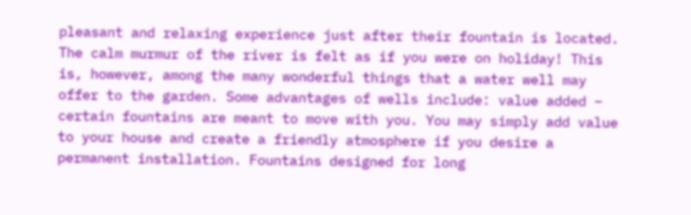pleasant and relaxing experience just after their fountain is located. The calm murmur of the river is felt as if you were on holiday! This is, however, among the many wonderful things that a water well may offer to the garden. Some advantages of wells include: value added – certain fountains are meant to move with you. You may simply add value to your house and create a friendly atmosphere if you desire a permanent installation. Fountains designed for long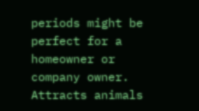periods might be perfect for a homeowner or company owner. Attracts animals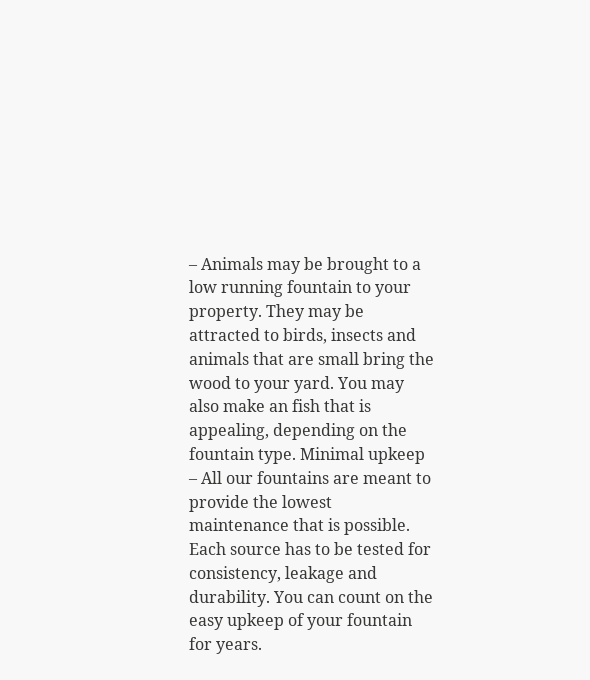– Animals may be brought to a low running fountain to your property. They may be attracted to birds, insects and animals that are small bring the wood to your yard. You may also make an fish that is appealing, depending on the fountain type. Minimal upkeep – All our fountains are meant to provide the lowest maintenance that is possible. Each source has to be tested for consistency, leakage and durability. You can count on the easy upkeep of your fountain for years.